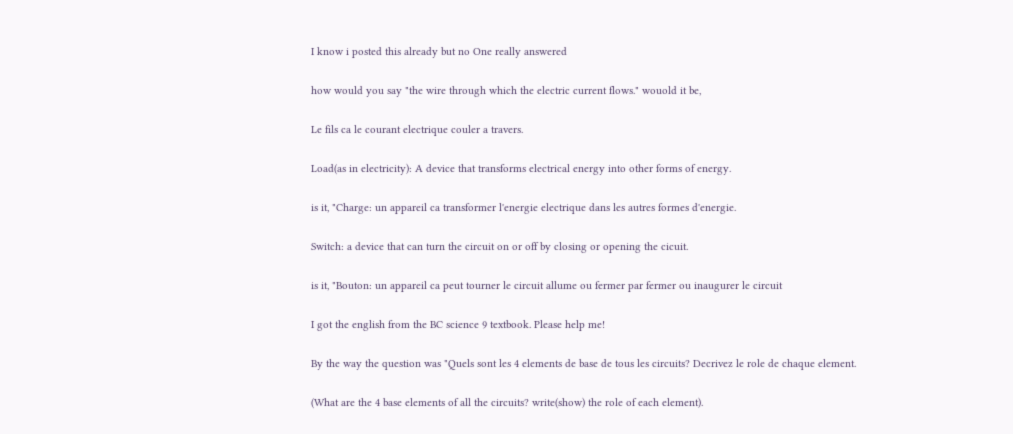I know i posted this already but no One really answered

how would you say "the wire through which the electric current flows." wouold it be,

Le fils ca le courant electrique couler a travers.

Load(as in electricity): A device that transforms electrical energy into other forms of energy.

is it, "Charge: un appareil ca transformer l'energie electrique dans les autres formes d'energie.

Switch: a device that can turn the circuit on or off by closing or opening the cicuit.

is it, "Bouton: un appareil ca peut tourner le circuit allume ou fermer par fermer ou inaugurer le circuit

I got the english from the BC science 9 textbook. Please help me!

By the way the question was "Quels sont les 4 elements de base de tous les circuits? Decrivez le role de chaque element.

(What are the 4 base elements of all the circuits? write(show) the role of each element).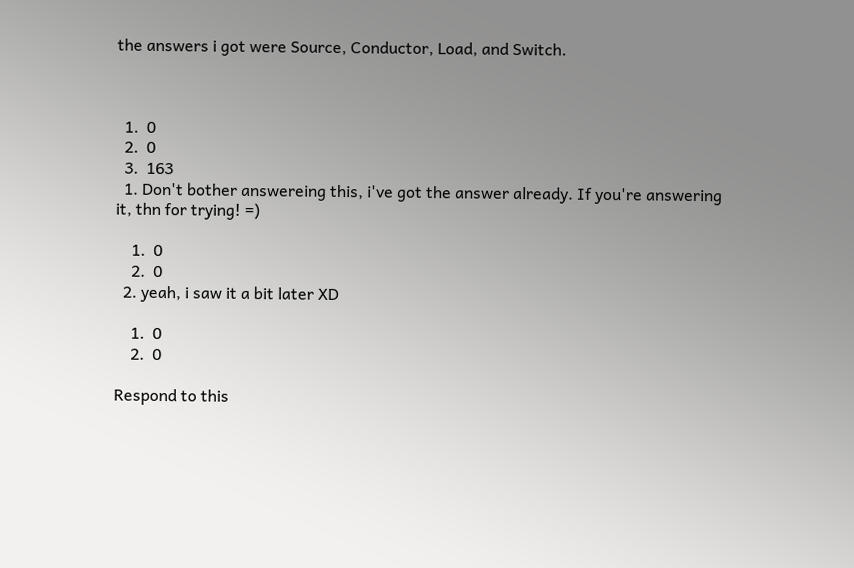the answers i got were Source, Conductor, Load, and Switch.



  1.  0
  2.  0
  3.  163
  1. Don't bother answereing this, i've got the answer already. If you're answering it, thn for trying! =)

    1.  0
    2.  0
  2. yeah, i saw it a bit later XD

    1.  0
    2.  0

Respond to this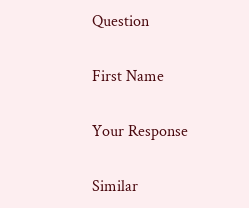Question

First Name

Your Response

Similar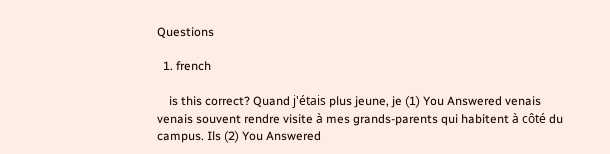Questions

  1. french

    is this correct? Quand j'étais plus jeune, je (1) You Answered venais venais souvent rendre visite à mes grands-parents qui habitent à côté du campus. Ils (2) You Answered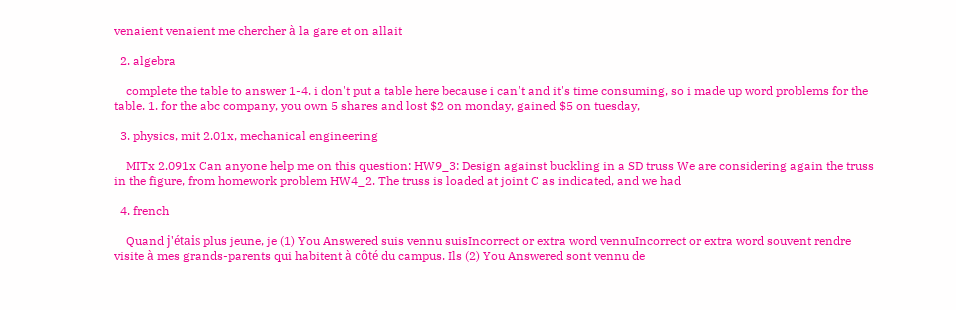venaient venaient me chercher à la gare et on allait

  2. algebra

    complete the table to answer 1-4. i don't put a table here because i can't and it's time consuming, so i made up word problems for the table. 1. for the abc company, you own 5 shares and lost $2 on monday, gained $5 on tuesday,

  3. physics, mit 2.01x, mechanical engineering

    MITx 2.091x Can anyone help me on this question: HW9_3: Design against buckling in a SD truss We are considering again the truss in the figure, from homework problem HW4_2. The truss is loaded at joint C as indicated, and we had

  4. french

    Quand j'étais plus jeune, je (1) You Answered suis vennu suisIncorrect or extra word vennuIncorrect or extra word souvent rendre visite à mes grands-parents qui habitent à côté du campus. Ils (2) You Answered sont vennu de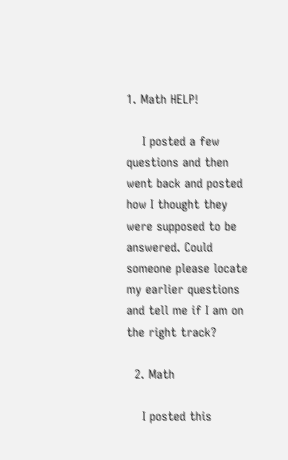1. Math HELP!

    I posted a few questions and then went back and posted how I thought they were supposed to be answered. Could someone please locate my earlier questions and tell me if I am on the right track?

  2. Math

    I posted this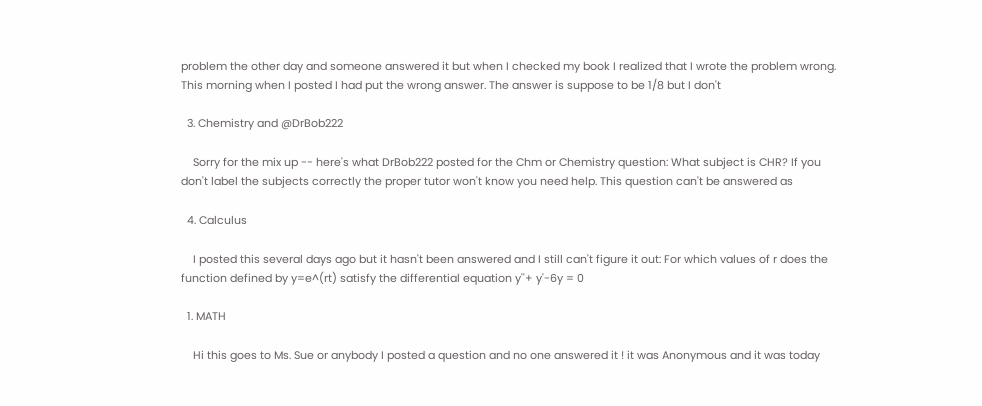problem the other day and someone answered it but when I checked my book I realized that I wrote the problem wrong. This morning when I posted I had put the wrong answer. The answer is suppose to be 1/8 but I don't

  3. Chemistry and @DrBob222

    Sorry for the mix up -- here's what DrBob222 posted for the Chm or Chemistry question: What subject is CHR? If you don't label the subjects correctly the proper tutor won't know you need help. This question can't be answered as

  4. Calculus

    I posted this several days ago but it hasn't been answered and I still can't figure it out: For which values of r does the function defined by y=e^(rt) satisfy the differential equation y''+ y'-6y = 0

  1. MATH

    Hi this goes to Ms. Sue or anybody I posted a question and no one answered it ! it was Anonymous and it was today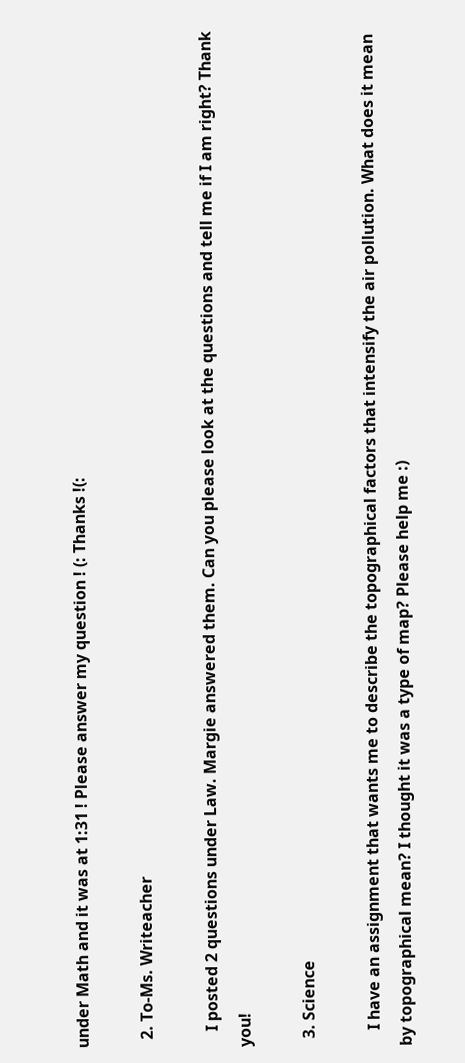under Math and it was at 1:31 ! Please answer my question ! (: Thanks !(:

  2. To-Ms. Writeacher

    I posted 2 questions under Law. Margie answered them. Can you please look at the questions and tell me if I am right? Thank you!

  3. Science

    I have an assignment that wants me to describe the topographical factors that intensify the air pollution. What does it mean by topographical mean? I thought it was a type of map? Please help me :)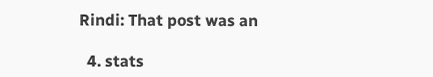Rindi: That post was an

  4. stats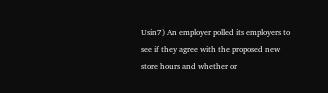Usin7) An employer polled its employers to see if they agree with the proposed new store hours and whether or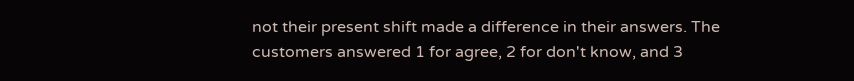not their present shift made a difference in their answers. The customers answered 1 for agree, 2 for don't know, and 3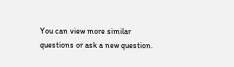You can view more similar questions or ask a new question.